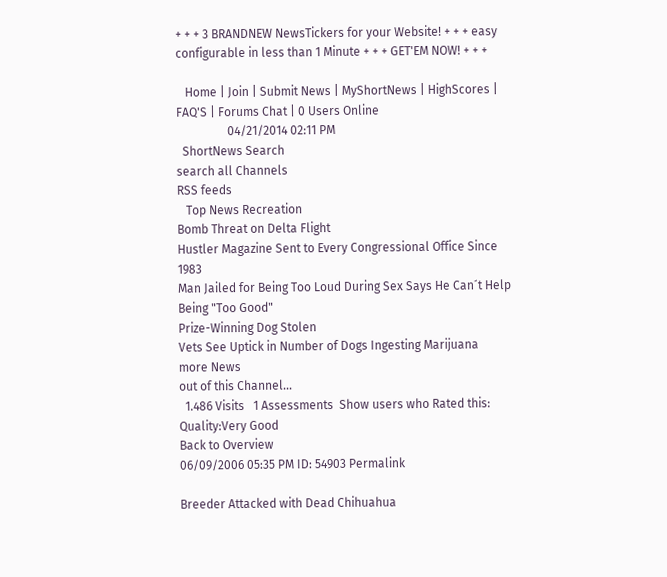+ + + 3 BRANDNEW NewsTickers for your Website! + + + easy configurable in less than 1 Minute + + + GET'EM NOW! + + +

   Home | Join | Submit News | MyShortNews | HighScores | FAQ'S | Forums Chat | 0 Users Online
                 04/21/2014 02:11 PM
  ShortNews Search
search all Channels
RSS feeds
   Top News Recreation
Bomb Threat on Delta Flight
Hustler Magazine Sent to Every Congressional Office Since 1983
Man Jailed for Being Too Loud During Sex Says He Can´t Help Being "Too Good"
Prize-Winning Dog Stolen
Vets See Uptick in Number of Dogs Ingesting Marijuana
more News
out of this Channel...
  1.486 Visits   1 Assessments  Show users who Rated this:
Quality:Very Good
Back to Overview
06/09/2006 05:35 PM ID: 54903 Permalink

Breeder Attacked with Dead Chihuahua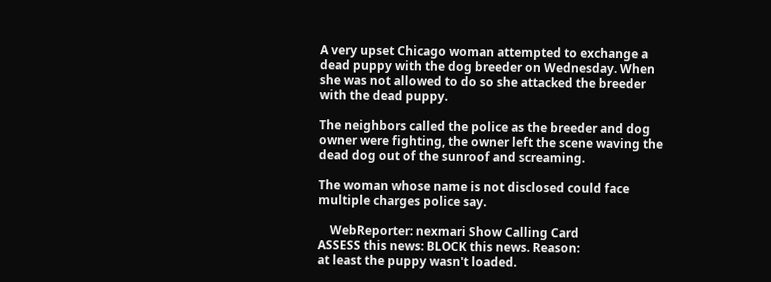A very upset Chicago woman attempted to exchange a dead puppy with the dog breeder on Wednesday. When she was not allowed to do so she attacked the breeder with the dead puppy.

The neighbors called the police as the breeder and dog owner were fighting, the owner left the scene waving the dead dog out of the sunroof and screaming.

The woman whose name is not disclosed could face multiple charges police say.

    WebReporter: nexmari Show Calling Card
ASSESS this news: BLOCK this news. Reason:
at least the puppy wasn't loaded.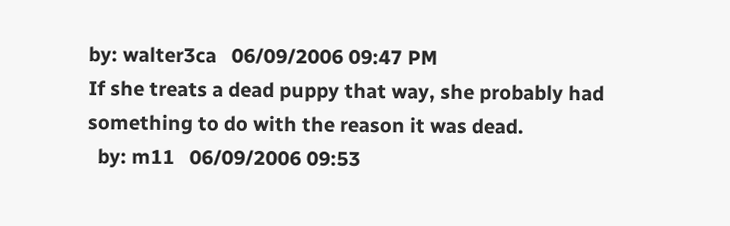by: walter3ca   06/09/2006 09:47 PM
If she treats a dead puppy that way, she probably had something to do with the reason it was dead.
  by: m11   06/09/2006 09:53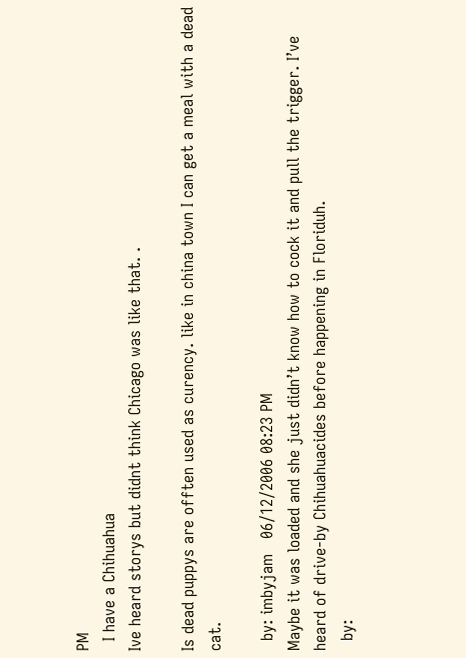PM
  I have a Chihuahua
Ive heard storys but didnt think Chicago was like that. .

Is dead puppys are offten used as curency. like in china town I can get a meal with a dead cat.

  by: imbyjam   06/12/2006 08:23 PM
Maybe it was loaded and she just didn’t know how to cock it and pull the trigger. I’ve heard of drive-by Chihuahuacides before happening in Floriduh.
  by: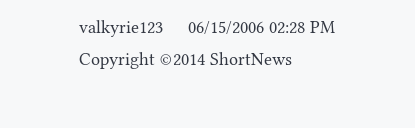valkyrie123     06/15/2006 02:28 PM
Copyright ©2014 ShortNews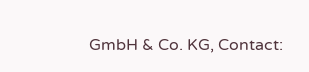GmbH & Co. KG, Contact: